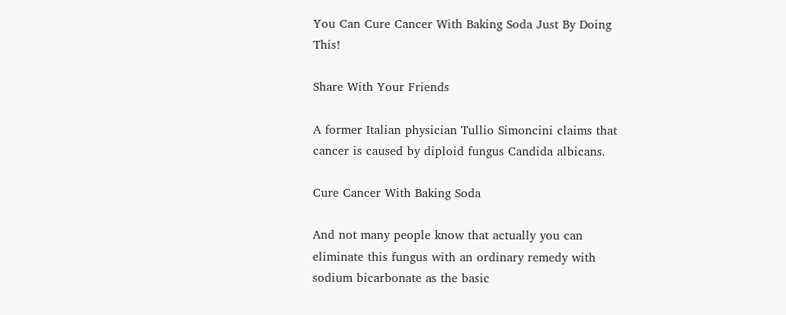You Can Cure Cancer With Baking Soda Just By Doing This!

Share With Your Friends

A former Italian physician Tullio Simoncini claims that cancer is caused by diploid fungus Candida albicans.

Cure Cancer With Baking Soda

And not many people know that actually you can eliminate this fungus with an ordinary remedy with sodium bicarbonate as the basic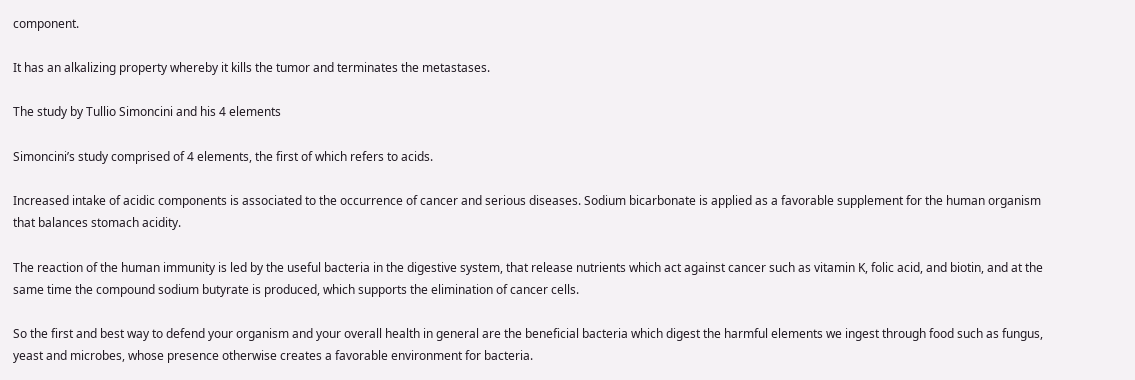component.

It has an alkalizing property whereby it kills the tumor and terminates the metastases.

The study by Tullio Simoncini and his 4 elements

Simoncini’s study comprised of 4 elements, the first of which refers to acids.

Increased intake of acidic components is associated to the occurrence of cancer and serious diseases. Sodium bicarbonate is applied as a favorable supplement for the human organism that balances stomach acidity.

The reaction of the human immunity is led by the useful bacteria in the digestive system, that release nutrients which act against cancer such as vitamin K, folic acid, and biotin, and at the same time the compound sodium butyrate is produced, which supports the elimination of cancer cells.

So the first and best way to defend your organism and your overall health in general are the beneficial bacteria which digest the harmful elements we ingest through food such as fungus, yeast and microbes, whose presence otherwise creates a favorable environment for bacteria.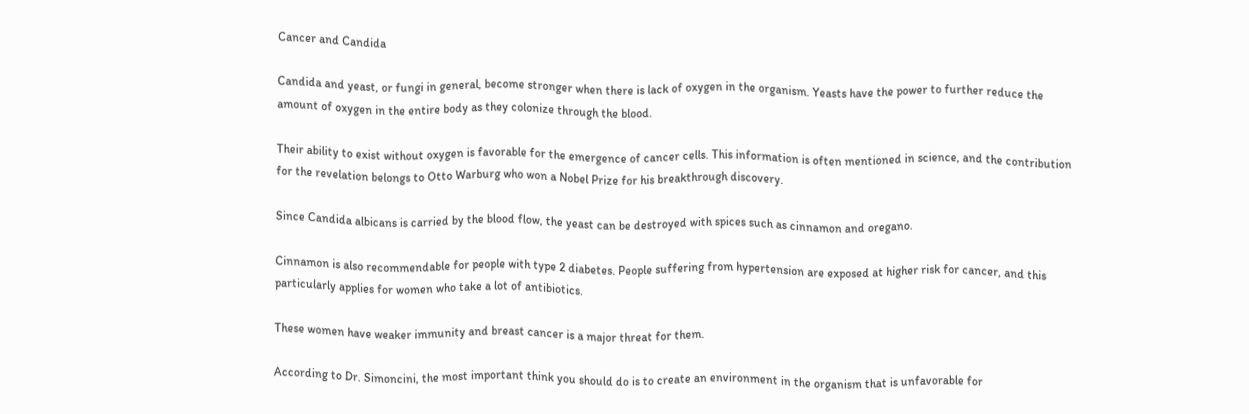Cancer and Candida

Candida and yeast, or fungi in general, become stronger when there is lack of oxygen in the organism. Yeasts have the power to further reduce the amount of oxygen in the entire body as they colonize through the blood.

Their ability to exist without oxygen is favorable for the emergence of cancer cells. This information is often mentioned in science, and the contribution for the revelation belongs to Otto Warburg who won a Nobel Prize for his breakthrough discovery.

Since Candida albicans is carried by the blood flow, the yeast can be destroyed with spices such as cinnamon and oregano.

Cinnamon is also recommendable for people with type 2 diabetes. People suffering from hypertension are exposed at higher risk for cancer, and this particularly applies for women who take a lot of antibiotics.

These women have weaker immunity and breast cancer is a major threat for them.

According to Dr. Simoncini, the most important think you should do is to create an environment in the organism that is unfavorable for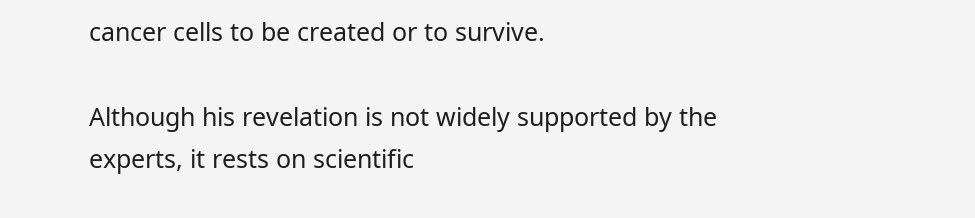cancer cells to be created or to survive.

Although his revelation is not widely supported by the experts, it rests on scientific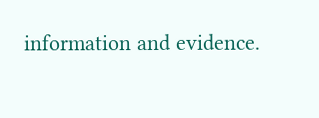information and evidence.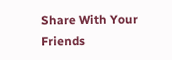Share With Your Friends